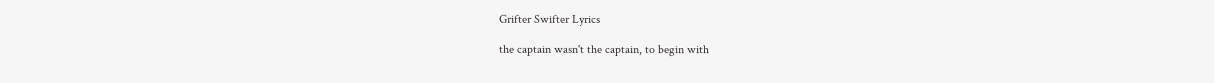Grifter Swifter Lyrics

the captain wasn't the captain, to begin with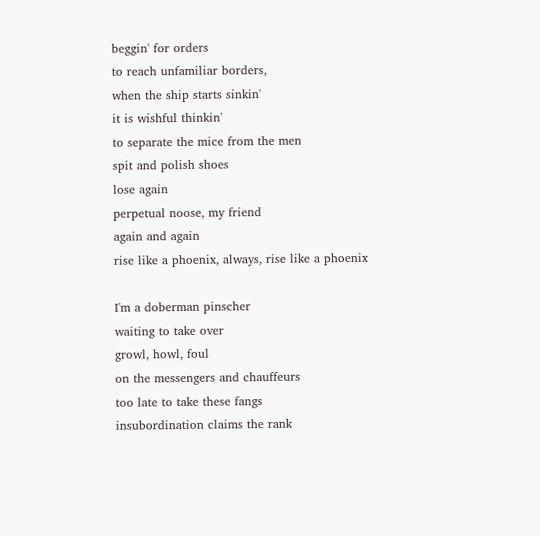beggin' for orders
to reach unfamiliar borders,
when the ship starts sinkin'
it is wishful thinkin'
to separate the mice from the men
spit and polish shoes
lose again
perpetual noose, my friend
again and again
rise like a phoenix, always, rise like a phoenix

I'm a doberman pinscher
waiting to take over
growl, howl, foul
on the messengers and chauffeurs
too late to take these fangs
insubordination claims the rank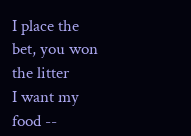I place the bet, you won the litter
I want my food --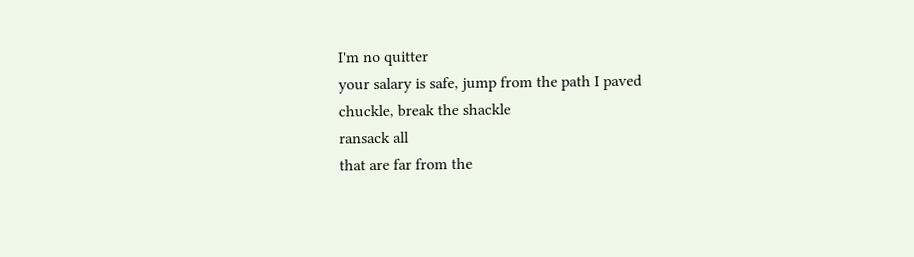I'm no quitter
your salary is safe, jump from the path I paved
chuckle, break the shackle
ransack all
that are far from the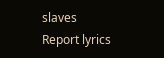slaves
Report lyrics